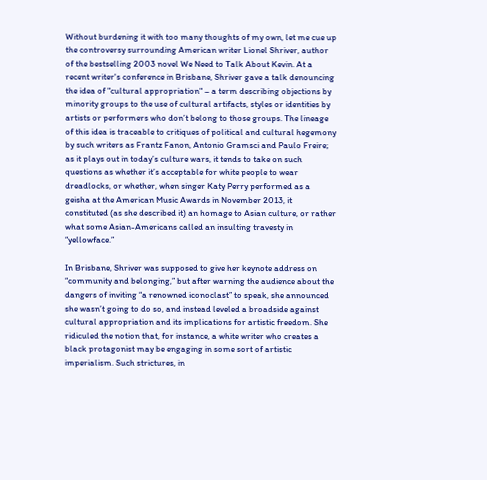Without burdening it with too many thoughts of my own, let me cue up the controversy surrounding American writer Lionel Shriver, author of the bestselling 2003 novel We Need to Talk About Kevin. At a recent writer's conference in Brisbane, Shriver gave a talk denouncing the idea of "cultural appropriation" – a term describing objections by minority groups to the use of cultural artifacts, styles or identities by artists or performers who don’t belong to those groups. The lineage of this idea is traceable to critiques of political and cultural hegemony by such writers as Frantz Fanon, Antonio Gramsci and Paulo Freire; as it plays out in today’s culture wars, it tends to take on such questions as whether it’s acceptable for white people to wear dreadlocks, or whether, when singer Katy Perry performed as a geisha at the American Music Awards in November 2013, it constituted (as she described it) an homage to Asian culture, or rather what some Asian-Americans called an insulting travesty in “yellowface.”

In Brisbane, Shriver was supposed to give her keynote address on “community and belonging,” but after warning the audience about the dangers of inviting “a renowned iconoclast” to speak, she announced she wasn’t going to do so, and instead leveled a broadside against cultural appropriation and its implications for artistic freedom. She ridiculed the notion that, for instance, a white writer who creates a black protagonist may be engaging in some sort of artistic imperialism. Such strictures, in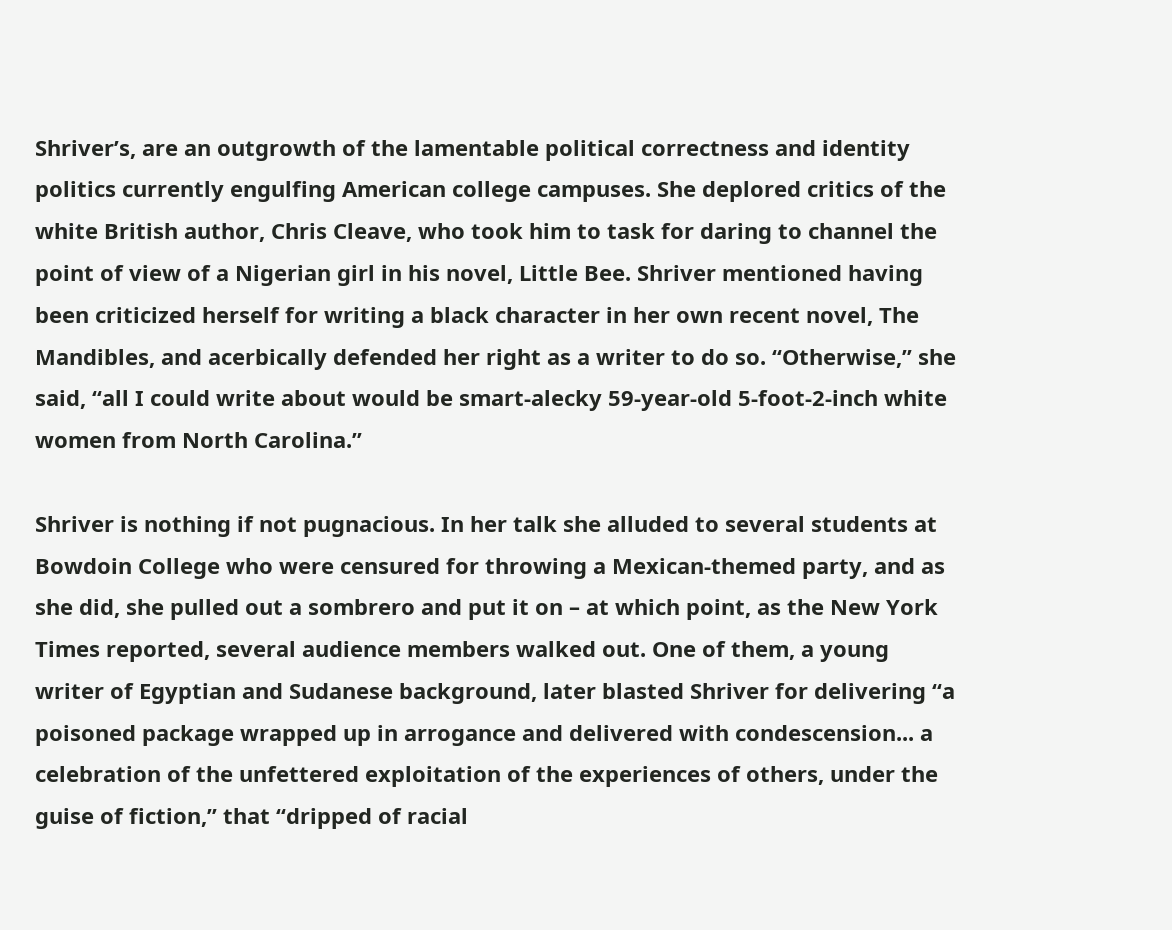Shriver’s, are an outgrowth of the lamentable political correctness and identity politics currently engulfing American college campuses. She deplored critics of the white British author, Chris Cleave, who took him to task for daring to channel the point of view of a Nigerian girl in his novel, Little Bee. Shriver mentioned having been criticized herself for writing a black character in her own recent novel, The Mandibles, and acerbically defended her right as a writer to do so. “Otherwise,” she said, “all I could write about would be smart-alecky 59-year-old 5-foot-2-inch white women from North Carolina.”

Shriver is nothing if not pugnacious. In her talk she alluded to several students at Bowdoin College who were censured for throwing a Mexican-themed party, and as she did, she pulled out a sombrero and put it on – at which point, as the New York Times reported, several audience members walked out. One of them, a young writer of Egyptian and Sudanese background, later blasted Shriver for delivering “a poisoned package wrapped up in arrogance and delivered with condescension... a celebration of the unfettered exploitation of the experiences of others, under the guise of fiction,” that “dripped of racial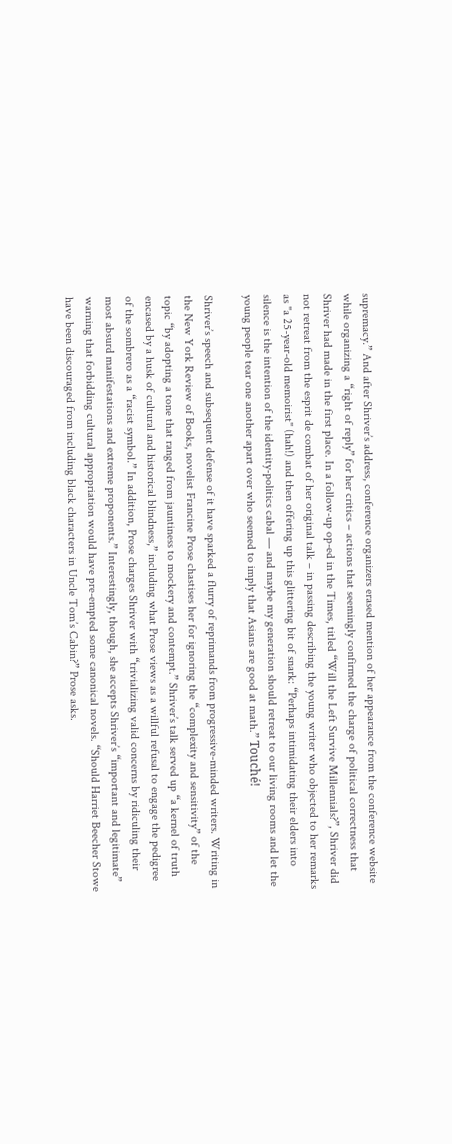supremacy.” And after Shriver’s address, conference organizers erased mention of her appearance from the conference website while organizing a “right of reply” for her critics – actions that seemingly confirmed the charge of political correctness that Shriver had made in the first place. In a follow-up op-ed in the Times, titled “Will the Left Survive Millennials?”, Shriver did not retreat from the esprit de combat of her original talk – in passing describing the young writer who objected to her remarks as "a 25-year-old memoirist" (hah!) and then offering up this glittering bit of snark: “Perhaps intimidating their elders into silence is the intention of the identity-politics cabal — and maybe my generation should retreat to our living rooms and let the young people tear one another apart over who seemed to imply that Asians are good at math.” Touché!

Shriver’s speech and subsequent defense of it have sparked a flurry of reprimands from progressive-minded writers. Writing in the New York Review of Books, novelist Francine Prose chastises her for ignoring the “complexity and sensitivity” of the topic “by adopting a tone that ranged from jauntiness to mockery and contempt.” Shriver’s talk served up “a kernel of truth encased by a husk of cultural and historical blindness,” including what Prose views as a willful refusal to engage the pedigree of the sombrero as a “racist symbol.” In addition, Prose charges Shriver with “trivializing valid concerns by ridiculing their most absurd manifestations and extreme proponents.” Interestingly, though, she accepts Shriver’s “important and legitimate” warning that forbidding cultural appropriation would have pre-empted some canonical novels. “Should Harriet Beecher Stowe have been discouraged from including black characters in Uncle Tom’s Cabin?” Prose asks.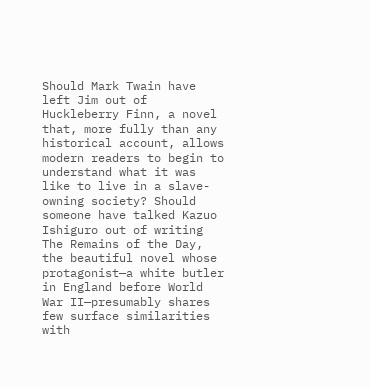Should Mark Twain have left Jim out of Huckleberry Finn, a novel that, more fully than any historical account, allows modern readers to begin to understand what it was like to live in a slave-owning society? Should someone have talked Kazuo Ishiguro out of writing The Remains of the Day, the beautiful novel whose protagonist—a white butler in England before World War II—presumably shares few surface similarities with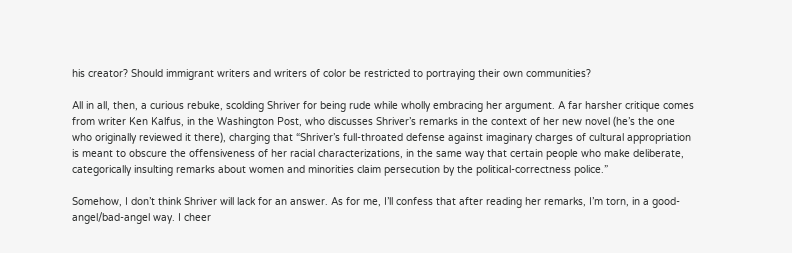his creator? Should immigrant writers and writers of color be restricted to portraying their own communities?

All in all, then, a curious rebuke, scolding Shriver for being rude while wholly embracing her argument. A far harsher critique comes from writer Ken Kalfus, in the Washington Post, who discusses Shriver’s remarks in the context of her new novel (he’s the one who originally reviewed it there), charging that “Shriver’s full-throated defense against imaginary charges of cultural appropriation is meant to obscure the offensiveness of her racial characterizations, in the same way that certain people who make deliberate, categorically insulting remarks about women and minorities claim persecution by the political-correctness police.”

Somehow, I don’t think Shriver will lack for an answer. As for me, I’ll confess that after reading her remarks, I’m torn, in a good-angel/bad-angel way. I cheer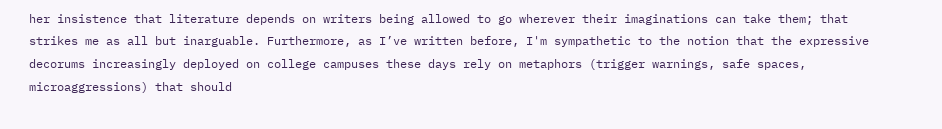her insistence that literature depends on writers being allowed to go wherever their imaginations can take them; that strikes me as all but inarguable. Furthermore, as I’ve written before, I'm sympathetic to the notion that the expressive decorums increasingly deployed on college campuses these days rely on metaphors (trigger warnings, safe spaces, microaggressions) that should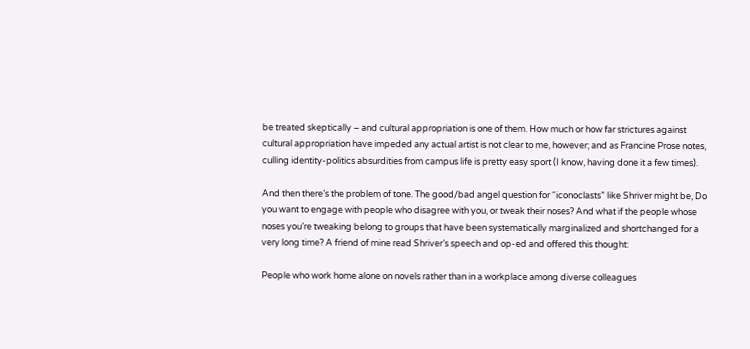be treated skeptically – and cultural appropriation is one of them. How much or how far strictures against cultural appropriation have impeded any actual artist is not clear to me, however; and as Francine Prose notes, culling identity-politics absurdities from campus life is pretty easy sport (I know, having done it a few times).

And then there’s the problem of tone. The good/bad angel question for “iconoclasts” like Shriver might be, Do you want to engage with people who disagree with you, or tweak their noses? And what if the people whose noses you’re tweaking belong to groups that have been systematically marginalized and shortchanged for a very long time? A friend of mine read Shriver’s speech and op-ed and offered this thought:

People who work home alone on novels rather than in a workplace among diverse colleagues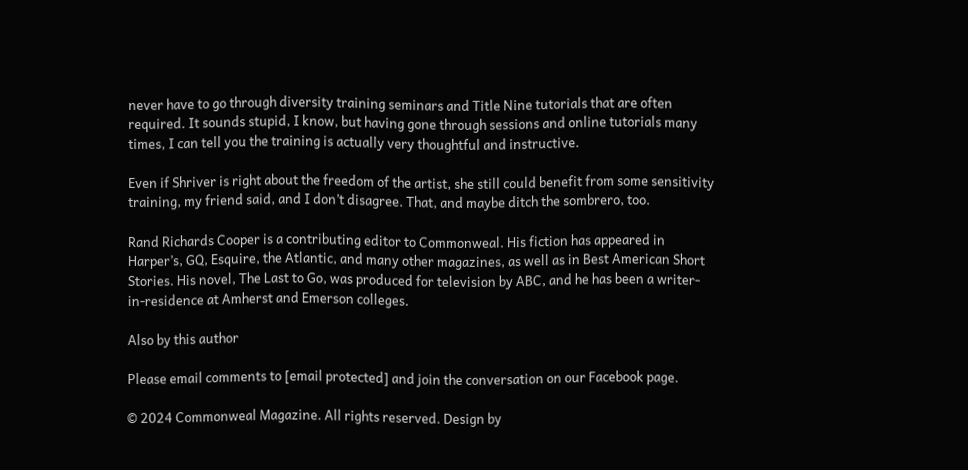never have to go through diversity training seminars and Title Nine tutorials that are often required. It sounds stupid, I know, but having gone through sessions and online tutorials many times, I can tell you the training is actually very thoughtful and instructive.

Even if Shriver is right about the freedom of the artist, she still could benefit from some sensitivity training, my friend said, and I don’t disagree. That, and maybe ditch the sombrero, too.

Rand Richards Cooper is a contributing editor to Commonweal. His fiction has appeared in Harper’s, GQ, Esquire, the Atlantic, and many other magazines, as well as in Best American Short Stories. His novel, The Last to Go, was produced for television by ABC, and he has been a writer-in-residence at Amherst and Emerson colleges.

Also by this author

Please email comments to [email protected] and join the conversation on our Facebook page.

© 2024 Commonweal Magazine. All rights reserved. Design by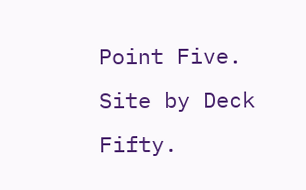Point Five. Site by Deck Fifty.